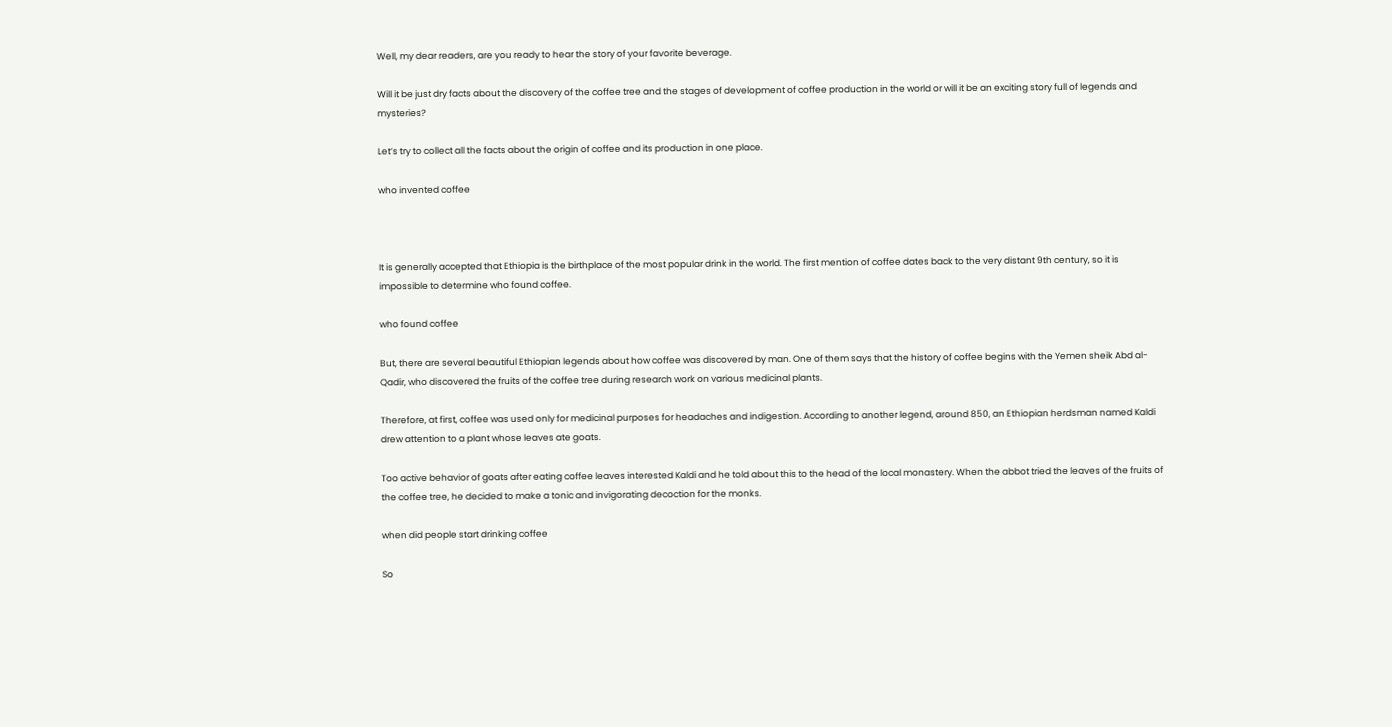Well, my dear readers, are you ready to hear the story of your favorite beverage.

Will it be just dry facts about the discovery of the coffee tree and the stages of development of coffee production in the world or will it be an exciting story full of legends and mysteries?

Let’s try to collect all the facts about the origin of coffee and its production in one place.

who invented coffee



It is generally accepted that Ethiopia is the birthplace of the most popular drink in the world. The first mention of coffee dates back to the very distant 9th century, so it is impossible to determine who found coffee.

who found coffee

But, there are several beautiful Ethiopian legends about how coffee was discovered by man. One of them says that the history of coffee begins with the Yemen sheik Abd al-Qadir, who discovered the fruits of the coffee tree during research work on various medicinal plants.

Therefore, at first, coffee was used only for medicinal purposes for headaches and indigestion. According to another legend, around 850, an Ethiopian herdsman named Kaldi drew attention to a plant whose leaves ate goats.

Too active behavior of goats after eating coffee leaves interested Kaldi and he told about this to the head of the local monastery. When the abbot tried the leaves of the fruits of the coffee tree, he decided to make a tonic and invigorating decoction for the monks.

when did people start drinking coffee

So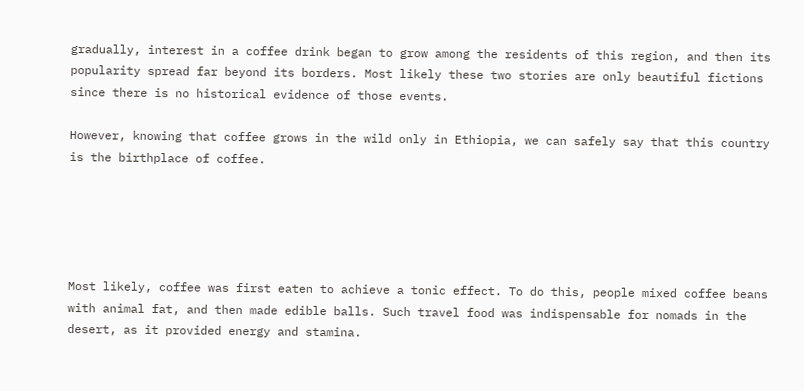gradually, interest in a coffee drink began to grow among the residents of this region, and then its popularity spread far beyond its borders. Most likely these two stories are only beautiful fictions since there is no historical evidence of those events.

However, knowing that coffee grows in the wild only in Ethiopia, we can safely say that this country is the birthplace of coffee.





Most likely, coffee was first eaten to achieve a tonic effect. To do this, people mixed coffee beans with animal fat, and then made edible balls. Such travel food was indispensable for nomads in the desert, as it provided energy and stamina.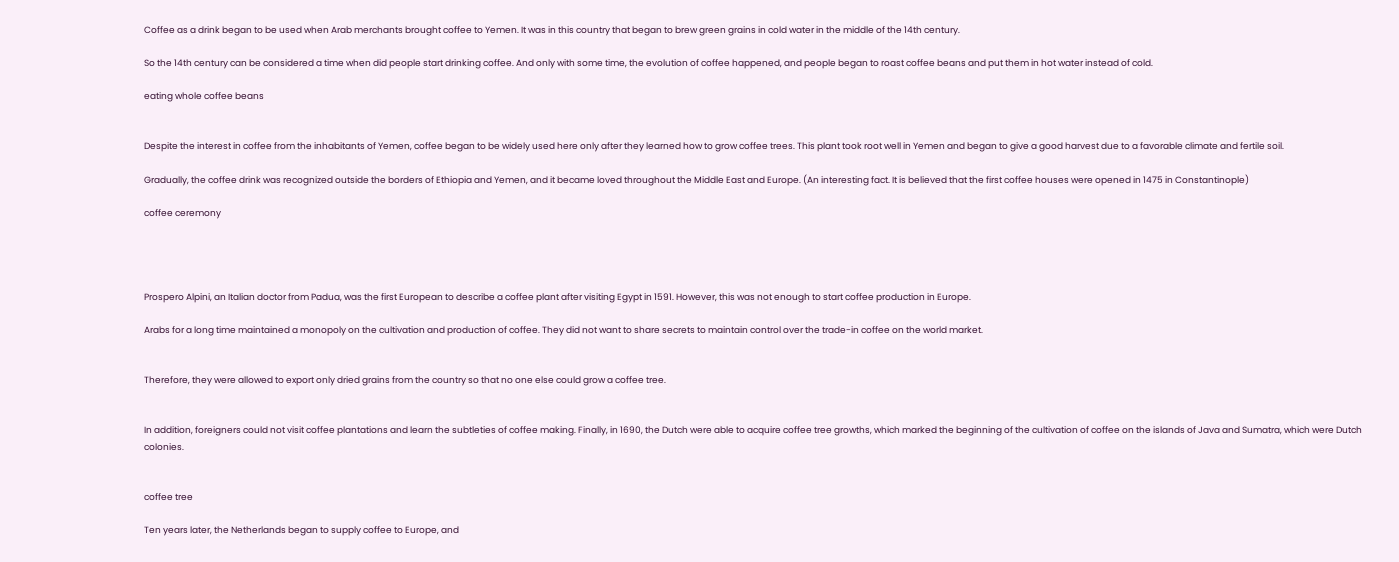Coffee as a drink began to be used when Arab merchants brought coffee to Yemen. It was in this country that began to brew green grains in cold water in the middle of the 14th century.

So the 14th century can be considered a time when did people start drinking coffee. And only with some time, the evolution of coffee happened, and people began to roast coffee beans and put them in hot water instead of cold.

eating whole coffee beans


Despite the interest in coffee from the inhabitants of Yemen, coffee began to be widely used here only after they learned how to grow coffee trees. This plant took root well in Yemen and began to give a good harvest due to a favorable climate and fertile soil.

Gradually, the coffee drink was recognized outside the borders of Ethiopia and Yemen, and it became loved throughout the Middle East and Europe. (An interesting fact. It is believed that the first coffee houses were opened in 1475 in Constantinople)

coffee ceremony




Prospero Alpini, an Italian doctor from Padua, was the first European to describe a coffee plant after visiting Egypt in 1591. However, this was not enough to start coffee production in Europe.

Arabs for a long time maintained a monopoly on the cultivation and production of coffee. They did not want to share secrets to maintain control over the trade-in coffee on the world market.


Therefore, they were allowed to export only dried grains from the country so that no one else could grow a coffee tree.


In addition, foreigners could not visit coffee plantations and learn the subtleties of coffee making. Finally, in 1690, the Dutch were able to acquire coffee tree growths, which marked the beginning of the cultivation of coffee on the islands of Java and Sumatra, which were Dutch colonies.


coffee tree

Ten years later, the Netherlands began to supply coffee to Europe, and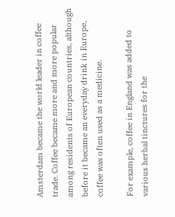Amsterdam became the world leader in coffee trade. Coffee became more and more popular among residents of European countries, although before it became an everyday drink in Europe, coffee was often used as a medicine.

For example, coffee in England was added to various herbal tinctures for the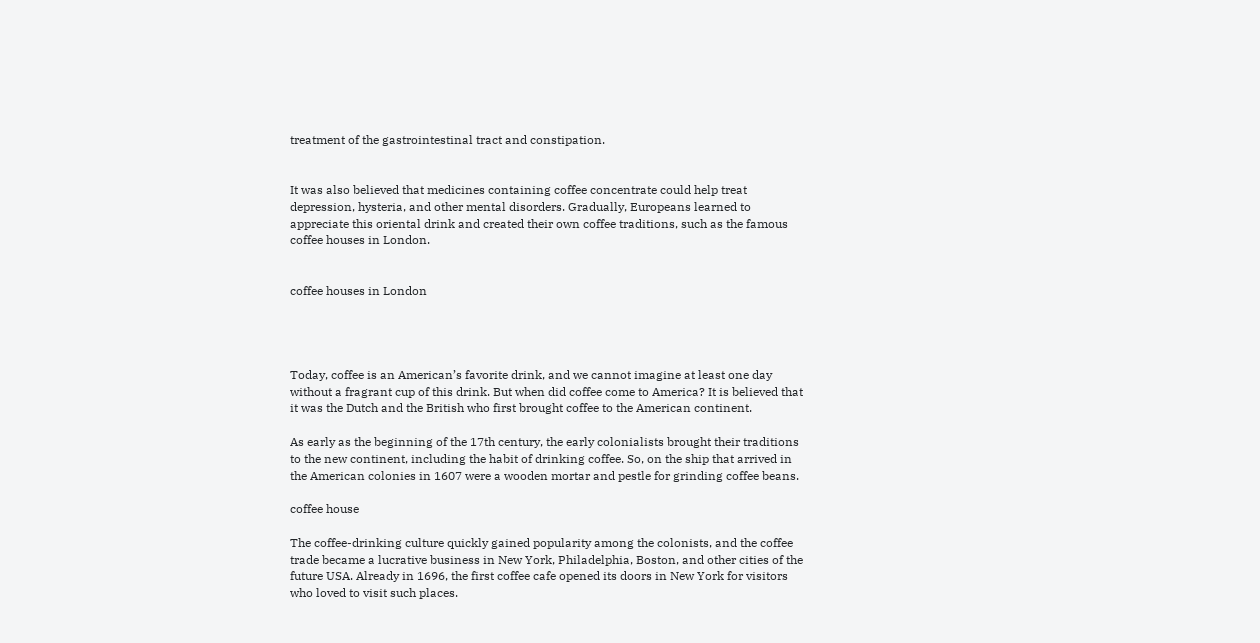treatment of the gastrointestinal tract and constipation.


It was also believed that medicines containing coffee concentrate could help treat depression, hysteria, and other mental disorders. Gradually, Europeans learned to appreciate this oriental drink and created their own coffee traditions, such as the famous coffee houses in London.


coffee houses in London




Today, coffee is an American’s favorite drink, and we cannot imagine at least one day without a fragrant cup of this drink. But when did coffee come to America? It is believed that it was the Dutch and the British who first brought coffee to the American continent.

As early as the beginning of the 17th century, the early colonialists brought their traditions to the new continent, including the habit of drinking coffee. So, on the ship that arrived in the American colonies in 1607 were a wooden mortar and pestle for grinding coffee beans.

coffee house

The coffee-drinking culture quickly gained popularity among the colonists, and the coffee trade became a lucrative business in New York, Philadelphia, Boston, and other cities of the future USA. Already in 1696, the first coffee cafe opened its doors in New York for visitors who loved to visit such places.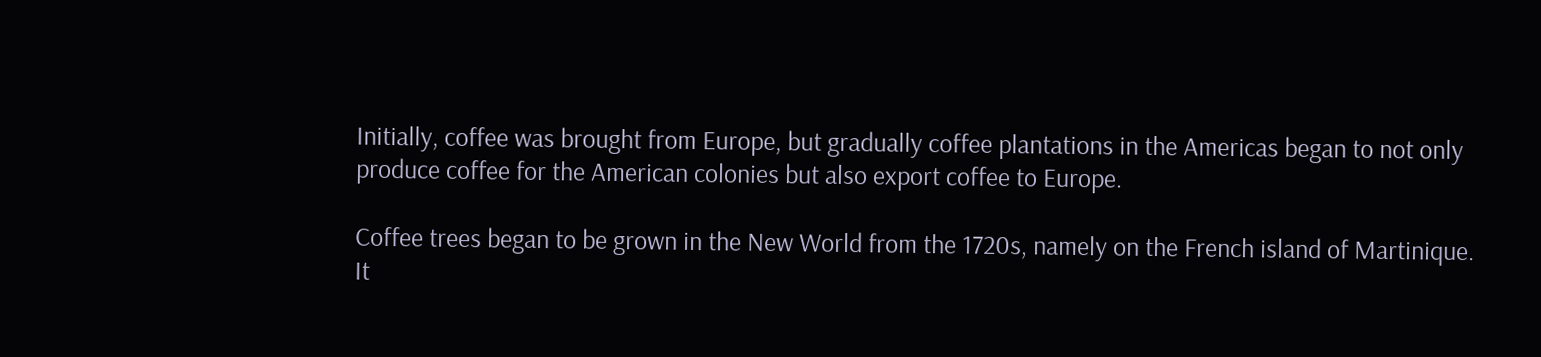Initially, coffee was brought from Europe, but gradually coffee plantations in the Americas began to not only produce coffee for the American colonies but also export coffee to Europe.

Coffee trees began to be grown in the New World from the 1720s, namely on the French island of Martinique. It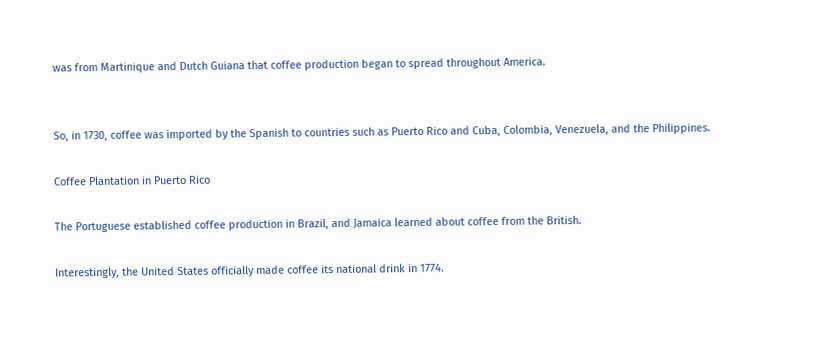was from Martinique and Dutch Guiana that coffee production began to spread throughout America.


So, in 1730, coffee was imported by the Spanish to countries such as Puerto Rico and Cuba, Colombia, Venezuela, and the Philippines.

Coffee Plantation in Puerto Rico

The Portuguese established coffee production in Brazil, and Jamaica learned about coffee from the British.

Interestingly, the United States officially made coffee its national drink in 1774.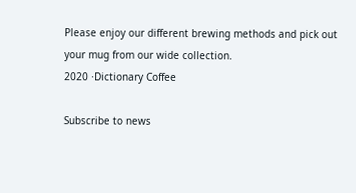Please enjoy our different brewing methods and pick out your mug from our wide collection.
2020 ·Dictionary Coffee

Subscribe to news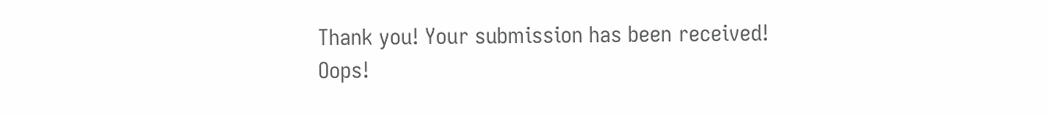Thank you! Your submission has been received!
Oops!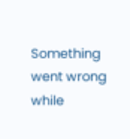Something went wrong while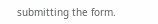submitting the form.